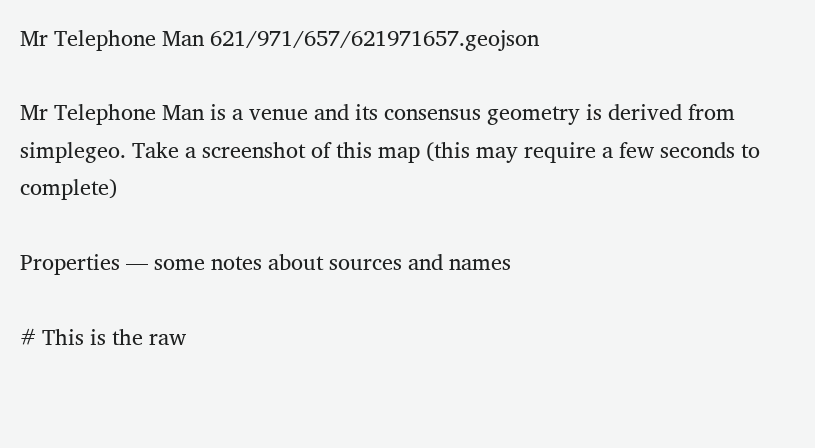Mr Telephone Man 621/971/657/621971657.geojson

Mr Telephone Man is a venue and its consensus geometry is derived from simplegeo. Take a screenshot of this map (this may require a few seconds to complete)

Properties — some notes about sources and names

# This is the raw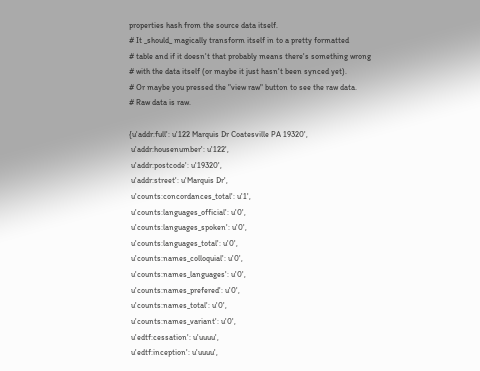properties hash from the source data itself.
# It _should_ magically transform itself in to a pretty formatted
# table and if it doesn't that probably means there's something wrong
# with the data itself (or maybe it just hasn't been synced yet).
# Or maybe you pressed the "view raw" button to see the raw data.
# Raw data is raw.

{u'addr:full': u'122 Marquis Dr Coatesville PA 19320',
 u'addr:housenumber': u'122',
 u'addr:postcode': u'19320',
 u'addr:street': u'Marquis Dr',
 u'counts:concordances_total': u'1',
 u'counts:languages_official': u'0',
 u'counts:languages_spoken': u'0',
 u'counts:languages_total': u'0',
 u'counts:names_colloquial': u'0',
 u'counts:names_languages': u'0',
 u'counts:names_prefered': u'0',
 u'counts:names_total': u'0',
 u'counts:names_variant': u'0',
 u'edtf:cessation': u'uuuu',
 u'edtf:inception': u'uuuu',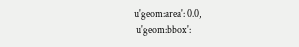u'geom:area': 0.0,
 u'geom:bbox':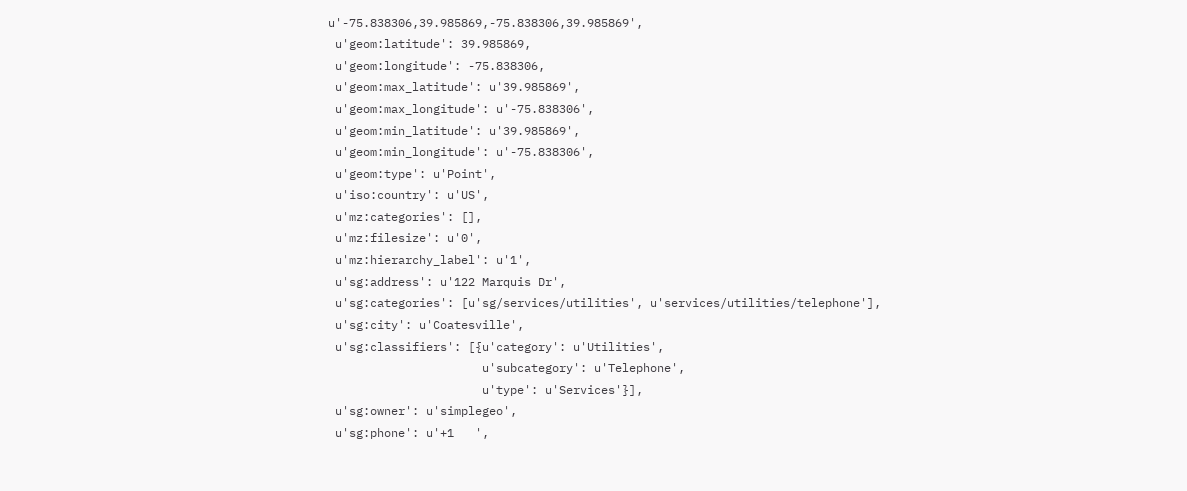u'-75.838306,39.985869,-75.838306,39.985869',
 u'geom:latitude': 39.985869,
 u'geom:longitude': -75.838306,
 u'geom:max_latitude': u'39.985869',
 u'geom:max_longitude': u'-75.838306',
 u'geom:min_latitude': u'39.985869',
 u'geom:min_longitude': u'-75.838306',
 u'geom:type': u'Point',
 u'iso:country': u'US',
 u'mz:categories': [],
 u'mz:filesize': u'0',
 u'mz:hierarchy_label': u'1',
 u'sg:address': u'122 Marquis Dr',
 u'sg:categories': [u'sg/services/utilities', u'services/utilities/telephone'],
 u'sg:city': u'Coatesville',
 u'sg:classifiers': [{u'category': u'Utilities',
                      u'subcategory': u'Telephone',
                      u'type': u'Services'}],
 u'sg:owner': u'simplegeo',
 u'sg:phone': u'+1   ',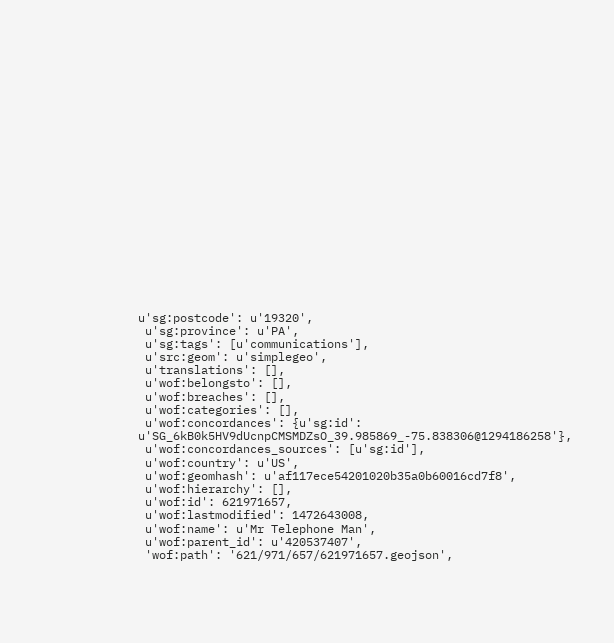u'sg:postcode': u'19320',
 u'sg:province': u'PA',
 u'sg:tags': [u'communications'],
 u'src:geom': u'simplegeo',
 u'translations': [],
 u'wof:belongsto': [],
 u'wof:breaches': [],
 u'wof:categories': [],
 u'wof:concordances': {u'sg:id': u'SG_6kB0k5HV9dUcnpCMSMDZsO_39.985869_-75.838306@1294186258'},
 u'wof:concordances_sources': [u'sg:id'],
 u'wof:country': u'US',
 u'wof:geomhash': u'af117ece54201020b35a0b60016cd7f8',
 u'wof:hierarchy': [],
 u'wof:id': 621971657,
 u'wof:lastmodified': 1472643008,
 u'wof:name': u'Mr Telephone Man',
 u'wof:parent_id': u'420537407',
 'wof:path': '621/971/657/621971657.geojson',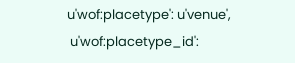u'wof:placetype': u'venue',
 u'wof:placetype_id':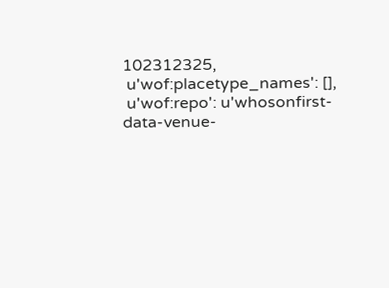102312325,
 u'wof:placetype_names': [],
 u'wof:repo': u'whosonfirst-data-venue-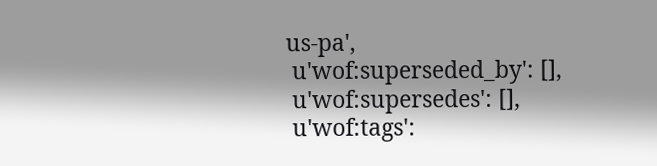us-pa',
 u'wof:superseded_by': [],
 u'wof:supersedes': [],
 u'wof:tags':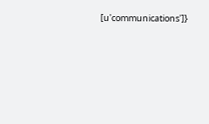[u'communications']}